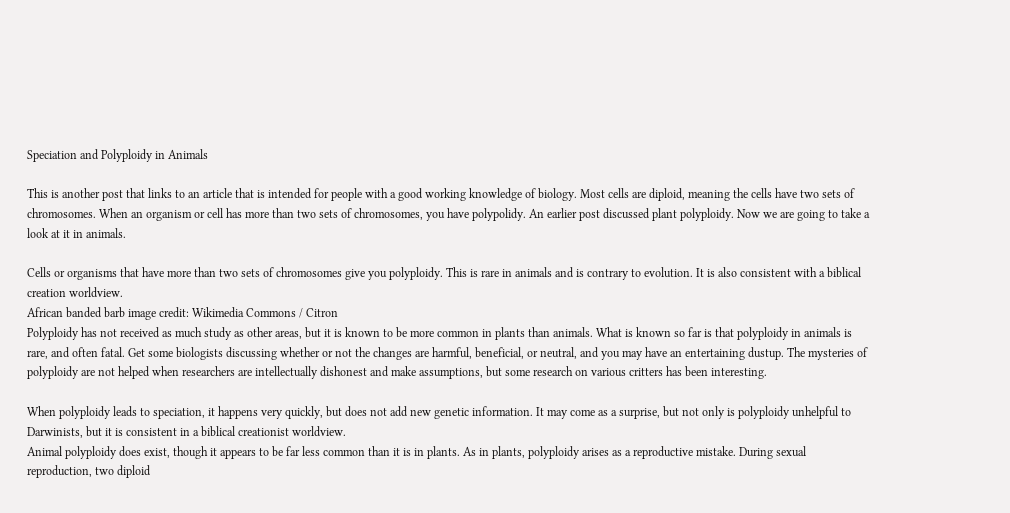Speciation and Polyploidy in Animals

This is another post that links to an article that is intended for people with a good working knowledge of biology. Most cells are diploid, meaning the cells have two sets of chromosomes. When an organism or cell has more than two sets of chromosomes, you have polypolidy. An earlier post discussed plant polyploidy. Now we are going to take a look at it in animals.

Cells or organisms that have more than two sets of chromosomes give you polyploidy. This is rare in animals and is contrary to evolution. It is also consistent with a biblical creation worldview.
African banded barb image credit: Wikimedia Commons / Citron
Polyploidy has not received as much study as other areas, but it is known to be more common in plants than animals. What is known so far is that polyploidy in animals is rare, and often fatal. Get some biologists discussing whether or not the changes are harmful, beneficial, or neutral, and you may have an entertaining dustup. The mysteries of polyploidy are not helped when researchers are intellectually dishonest and make assumptions, but some research on various critters has been interesting.

When polyploidy leads to speciation, it happens very quickly, but does not add new genetic information. It may come as a surprise, but not only is polyploidy unhelpful to Darwinists, but it is consistent in a biblical creationist worldview.
Animal polyploidy does exist, though it appears to be far less common than it is in plants. As in plants, polyploidy arises as a reproductive mistake. During sexual reproduction, two diploid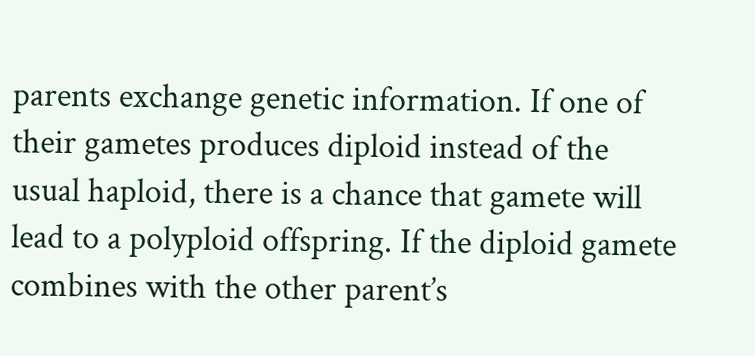parents exchange genetic information. If one of their gametes produces diploid instead of the usual haploid, there is a chance that gamete will lead to a polyploid offspring. If the diploid gamete combines with the other parent’s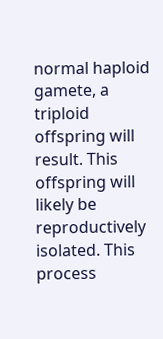normal haploid gamete, a triploid offspring will result. This offspring will likely be reproductively isolated. This process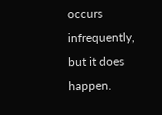occurs infrequently, but it does happen.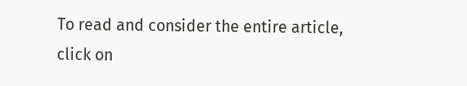To read and consider the entire article, click on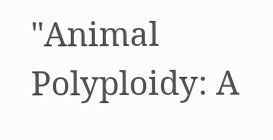"Animal Polyploidy: A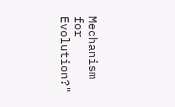Mechanism for Evolution?"